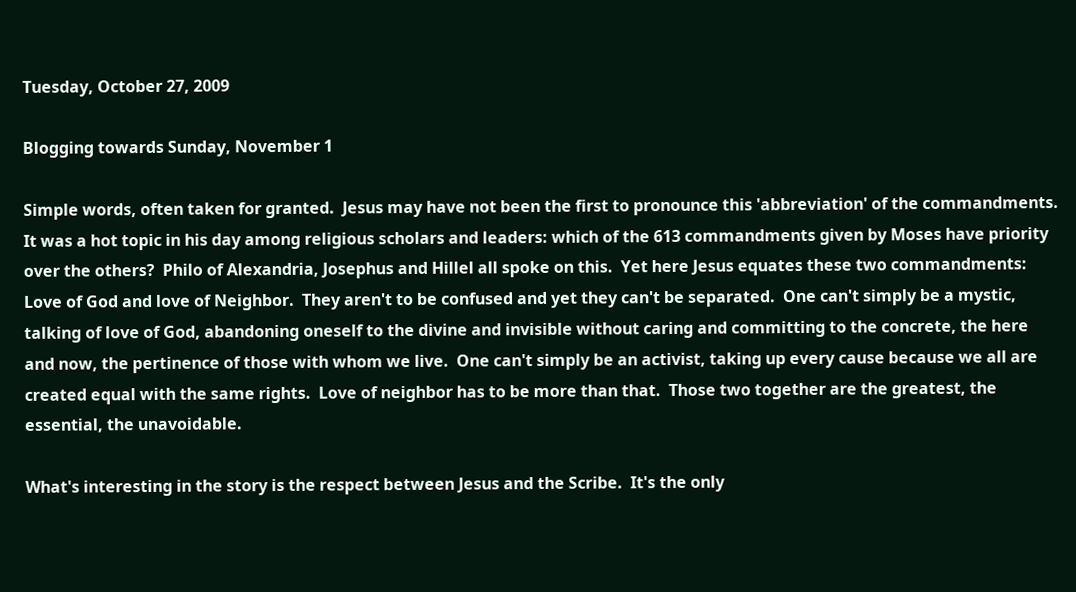Tuesday, October 27, 2009

Blogging towards Sunday, November 1

Simple words, often taken for granted.  Jesus may have not been the first to pronounce this 'abbreviation' of the commandments.  It was a hot topic in his day among religious scholars and leaders: which of the 613 commandments given by Moses have priority over the others?  Philo of Alexandria, Josephus and Hillel all spoke on this.  Yet here Jesus equates these two commandments: Love of God and love of Neighbor.  They aren't to be confused and yet they can't be separated.  One can't simply be a mystic, talking of love of God, abandoning oneself to the divine and invisible without caring and committing to the concrete, the here and now, the pertinence of those with whom we live.  One can't simply be an activist, taking up every cause because we all are created equal with the same rights.  Love of neighbor has to be more than that.  Those two together are the greatest, the essential, the unavoidable.

What's interesting in the story is the respect between Jesus and the Scribe.  It's the only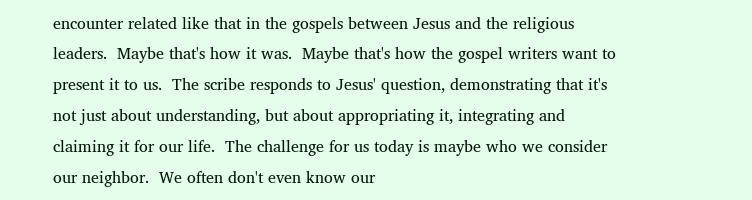encounter related like that in the gospels between Jesus and the religious leaders.  Maybe that's how it was.  Maybe that's how the gospel writers want to present it to us.  The scribe responds to Jesus' question, demonstrating that it's not just about understanding, but about appropriating it, integrating and claiming it for our life.  The challenge for us today is maybe who we consider our neighbor.  We often don't even know our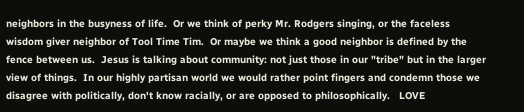neighbors in the busyness of life.  Or we think of perky Mr. Rodgers singing, or the faceless wisdom giver neighbor of Tool Time Tim.  Or maybe we think a good neighbor is defined by the fence between us.  Jesus is talking about community: not just those in our "tribe" but in the larger view of things.  In our highly partisan world we would rather point fingers and condemn those we disagree with politically, don't know racially, or are opposed to philosophically.   LOVE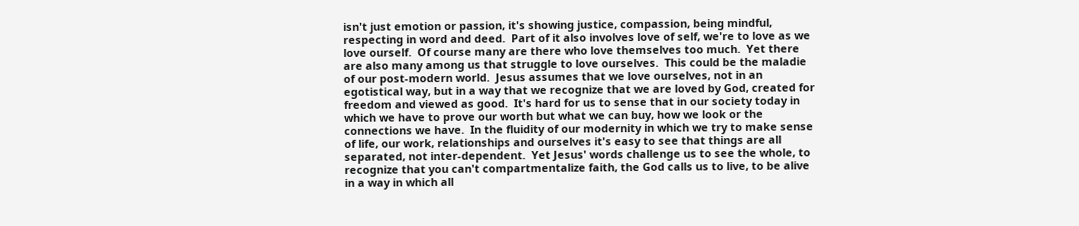isn't just emotion or passion, it's showing justice, compassion, being mindful, respecting in word and deed.  Part of it also involves love of self, we're to love as we love ourself.  Of course many are there who love themselves too much.  Yet there are also many among us that struggle to love ourselves.  This could be the maladie of our post-modern world.  Jesus assumes that we love ourselves, not in an egotistical way, but in a way that we recognize that we are loved by God, created for freedom and viewed as good.  It's hard for us to sense that in our society today in which we have to prove our worth but what we can buy, how we look or the connections we have.  In the fluidity of our modernity in which we try to make sense of life, our work, relationships and ourselves it's easy to see that things are all separated, not inter-dependent.  Yet Jesus' words challenge us to see the whole, to recognize that you can't compartmentalize faith, the God calls us to live, to be alive in a way in which all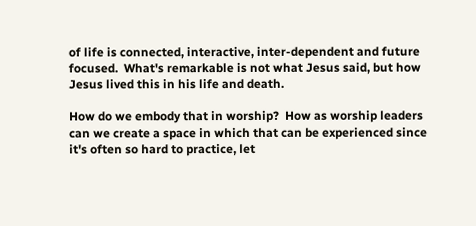of life is connected, interactive, inter-dependent and future focused.  What's remarkable is not what Jesus said, but how Jesus lived this in his life and death.

How do we embody that in worship?  How as worship leaders can we create a space in which that can be experienced since it's often so hard to practice, let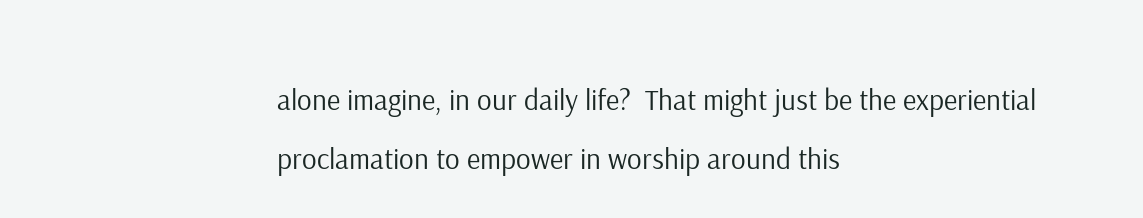alone imagine, in our daily life?  That might just be the experiential proclamation to empower in worship around this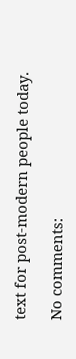text for post-modern people today.

No comments: